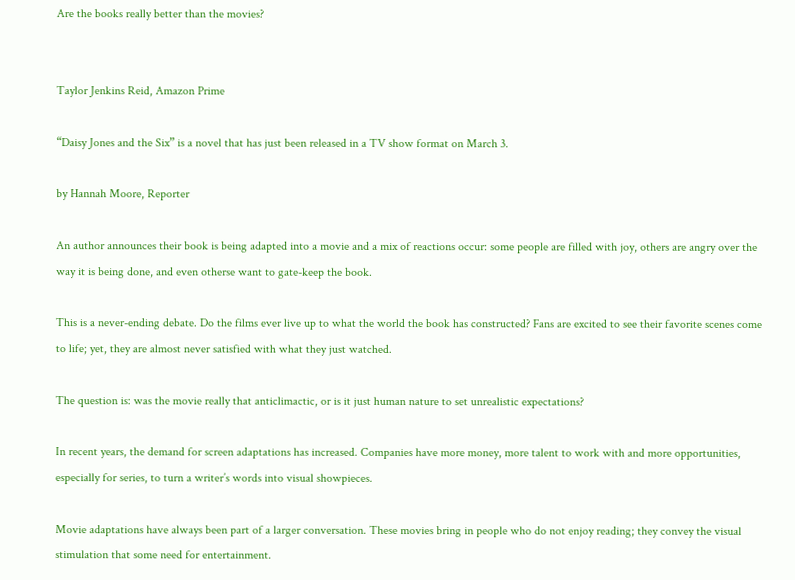Are the books really better than the movies?


Taylor Jenkins Reid, Amazon Prime

“Daisy Jones and the Six” is a novel that has just been released in a TV show format on March 3.

by Hannah Moore, Reporter

An author announces their book is being adapted into a movie and a mix of reactions occur: some people are filled with joy, others are angry over the way it is being done, and even otherse want to gate-keep the book.

This is a never-ending debate. Do the films ever live up to what the world the book has constructed? Fans are excited to see their favorite scenes come to life; yet, they are almost never satisfied with what they just watched.

The question is: was the movie really that anticlimactic, or is it just human nature to set unrealistic expectations?

In recent years, the demand for screen adaptations has increased. Companies have more money, more talent to work with and more opportunities, especially for series, to turn a writer’s words into visual showpieces.

Movie adaptations have always been part of a larger conversation. These movies bring in people who do not enjoy reading; they convey the visual stimulation that some need for entertainment.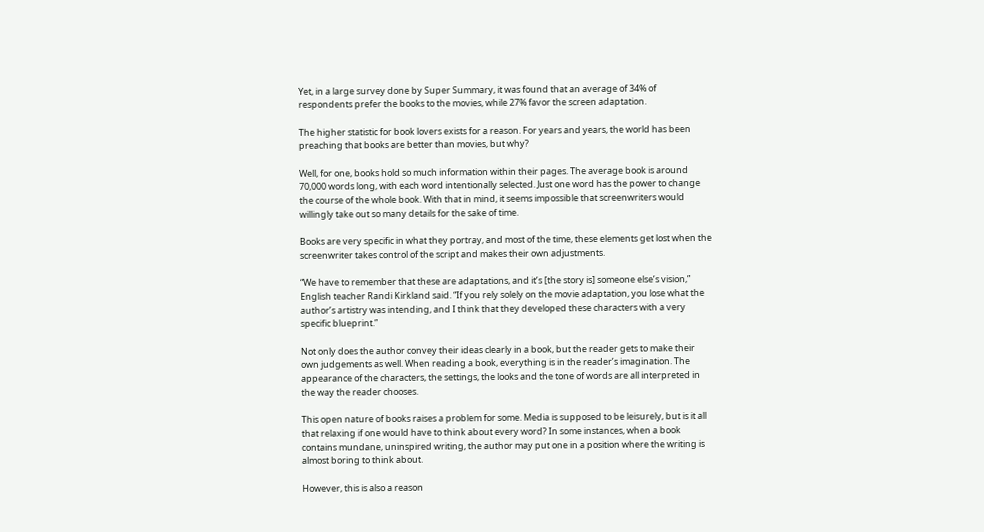Yet, in a large survey done by Super Summary, it was found that an average of 34% of respondents prefer the books to the movies, while 27% favor the screen adaptation.

The higher statistic for book lovers exists for a reason. For years and years, the world has been preaching that books are better than movies, but why?

Well, for one, books hold so much information within their pages. The average book is around 70,000 words long, with each word intentionally selected. Just one word has the power to change the course of the whole book. With that in mind, it seems impossible that screenwriters would willingly take out so many details for the sake of time.

Books are very specific in what they portray, and most of the time, these elements get lost when the screenwriter takes control of the script and makes their own adjustments.

“We have to remember that these are adaptations, and it’s [the story is] someone else’s vision,” English teacher Randi Kirkland said. “If you rely solely on the movie adaptation, you lose what the author’s artistry was intending, and I think that they developed these characters with a very specific blueprint.”

Not only does the author convey their ideas clearly in a book, but the reader gets to make their own judgements as well. When reading a book, everything is in the reader’s imagination. The appearance of the characters, the settings, the looks and the tone of words are all interpreted in the way the reader chooses.

This open nature of books raises a problem for some. Media is supposed to be leisurely, but is it all that relaxing if one would have to think about every word? In some instances, when a book contains mundane, uninspired writing, the author may put one in a position where the writing is almost boring to think about.

However, this is also a reason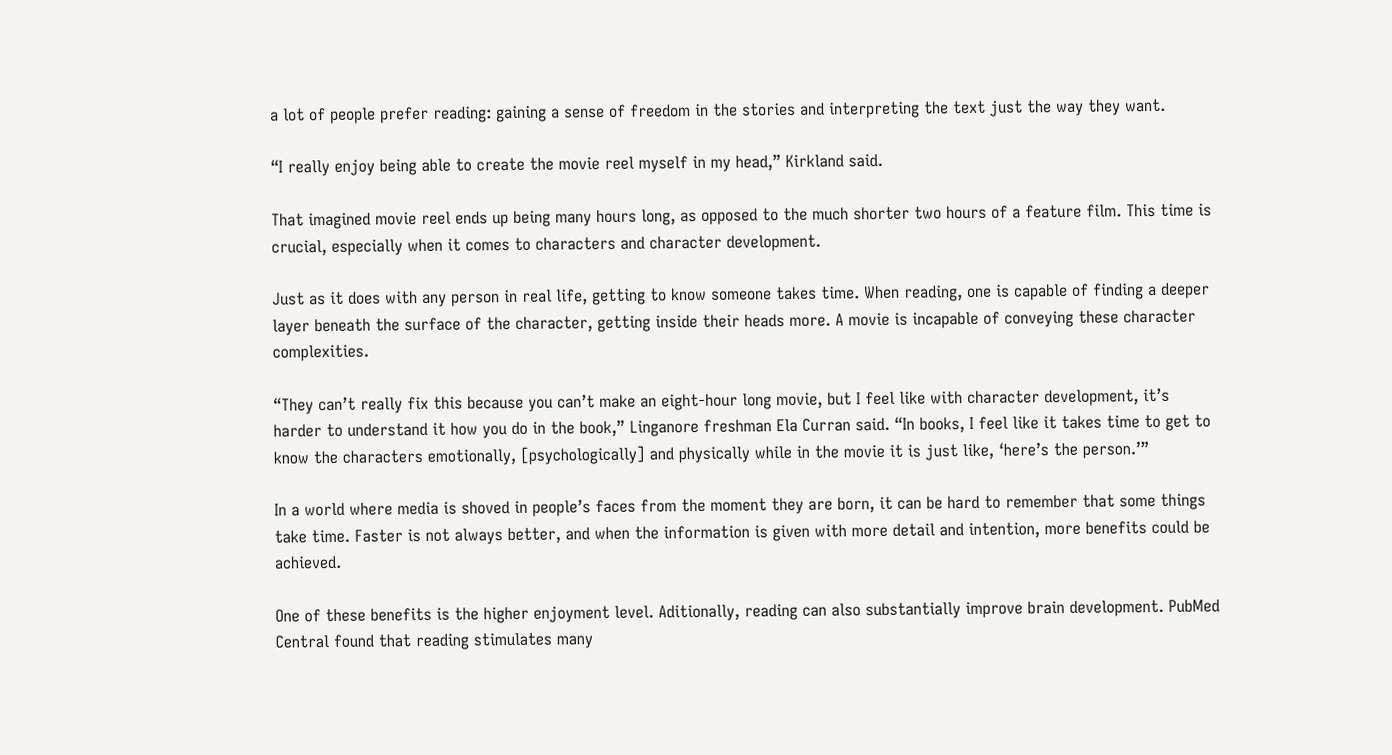a lot of people prefer reading: gaining a sense of freedom in the stories and interpreting the text just the way they want.

“I really enjoy being able to create the movie reel myself in my head,” Kirkland said.

That imagined movie reel ends up being many hours long, as opposed to the much shorter two hours of a feature film. This time is crucial, especially when it comes to characters and character development.

Just as it does with any person in real life, getting to know someone takes time. When reading, one is capable of finding a deeper layer beneath the surface of the character, getting inside their heads more. A movie is incapable of conveying these character complexities.

“They can’t really fix this because you can’t make an eight-hour long movie, but I feel like with character development, it’s harder to understand it how you do in the book,” Linganore freshman Ela Curran said. “In books, I feel like it takes time to get to know the characters emotionally, [psychologically] and physically while in the movie it is just like, ‘here’s the person.’”

In a world where media is shoved in people’s faces from the moment they are born, it can be hard to remember that some things take time. Faster is not always better, and when the information is given with more detail and intention, more benefits could be achieved.

One of these benefits is the higher enjoyment level. Aditionally, reading can also substantially improve brain development. PubMed Central found that reading stimulates many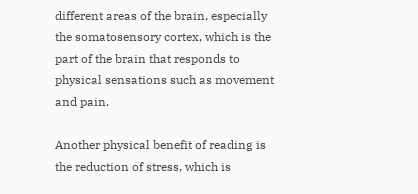different areas of the brain, especially the somatosensory cortex, which is the part of the brain that responds to physical sensations such as movement and pain.

Another physical benefit of reading is the reduction of stress, which is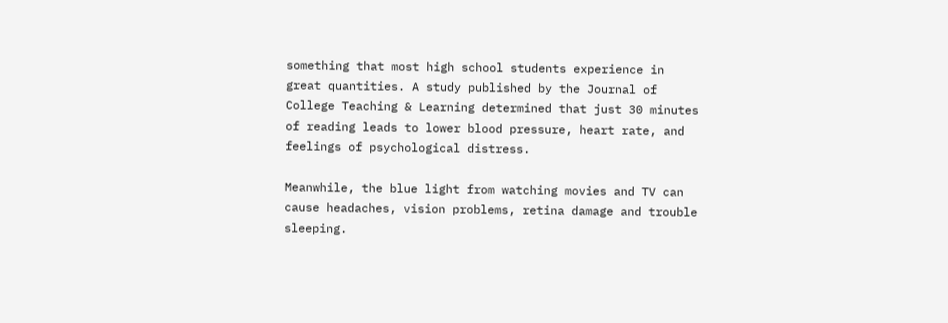something that most high school students experience in great quantities. A study published by the Journal of College Teaching & Learning determined that just 30 minutes of reading leads to lower blood pressure, heart rate, and feelings of psychological distress.

Meanwhile, the blue light from watching movies and TV can cause headaches, vision problems, retina damage and trouble sleeping.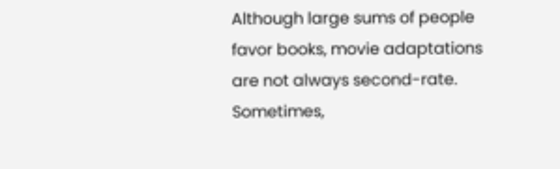Although large sums of people favor books, movie adaptations are not always second-rate. Sometimes,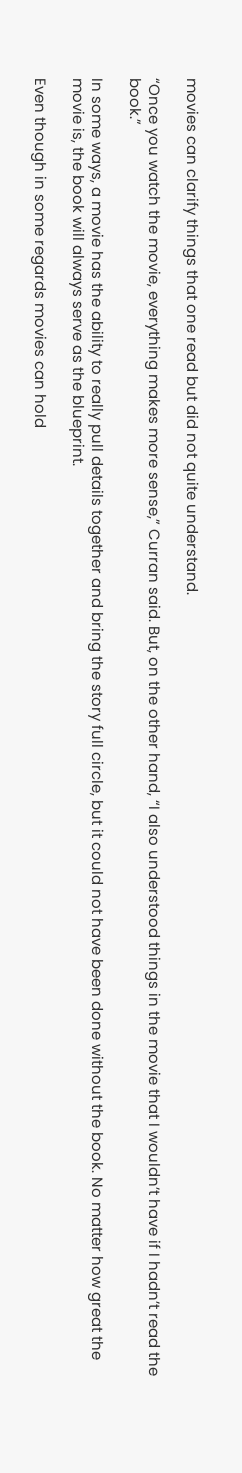movies can clarify things that one read but did not quite understand.

“Once you watch the movie, everything makes more sense,” Curran said. But, on the other hand, “I also understood things in the movie that I wouldn’t have if I hadn’t read the book.”

In some ways, a movie has the ability to really pull details together and bring the story full circle, but it could not have been done without the book. No matter how great the movie is, the book will always serve as the blueprint.

Even though in some regards movies can hold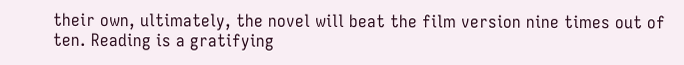their own, ultimately, the novel will beat the film version nine times out of ten. Reading is a gratifying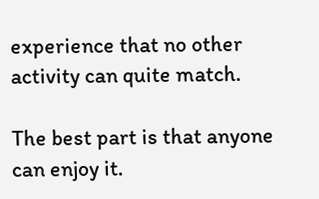experience that no other activity can quite match.

The best part is that anyone can enjoy it.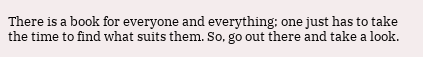There is a book for everyone and everything; one just has to take the time to find what suits them. So, go out there and take a look.